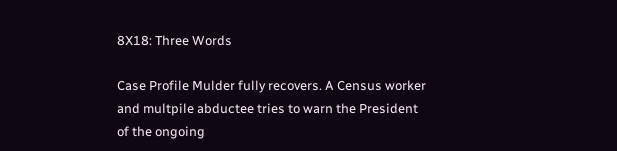8X18: Three Words

Case Profile Mulder fully recovers. A Census worker and multpile abductee tries to warn the President of the ongoing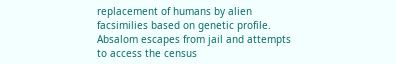replacement of humans by alien facsimilies based on genetic profile. Absalom escapes from jail and attempts to access the census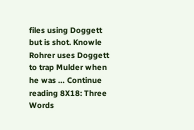files using Doggett but is shot. Knowle Rohrer uses Doggett to trap Mulder when he was … Continue reading 8X18: Three Words